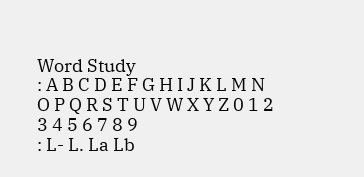Word Study
: A B C D E F G H I J K L M N O P Q R S T U V W X Y Z 0 1 2 3 4 5 6 7 8 9
: L- L. La Lb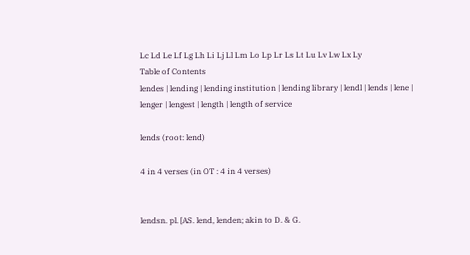Lc Ld Le Lf Lg Lh Li Lj Ll Lm Lo Lp Lr Ls Lt Lu Lv Lw Lx Ly
Table of Contents
lendes | lending | lending institution | lending library | lendl | lends | lene | lenger | lengest | length | length of service

lends (root: lend)

4 in 4 verses (in OT : 4 in 4 verses)


lendsn. pl. [AS. lend, lenden; akin to D. & G.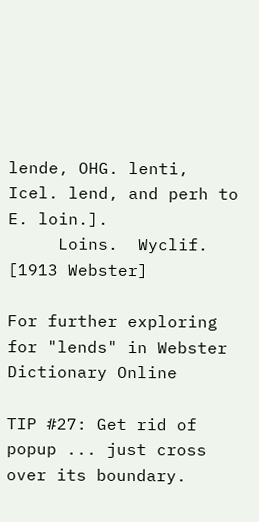lende, OHG. lenti, Icel. lend, and perh to E. loin.].
     Loins.  Wyclif.  [1913 Webster]

For further exploring for "lends" in Webster Dictionary Online

TIP #27: Get rid of popup ... just cross over its boundary.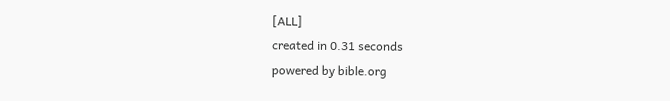[ALL]
created in 0.31 seconds
powered by bible.org